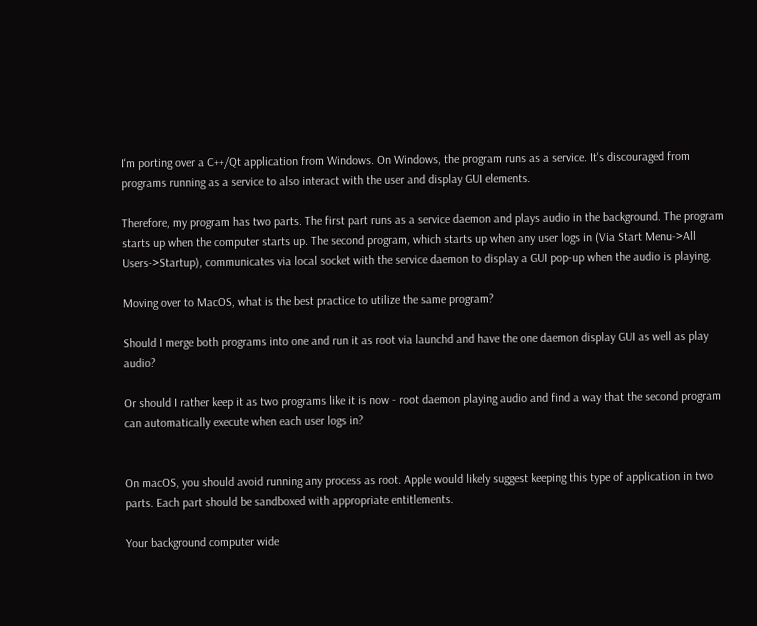I'm porting over a C++/Qt application from Windows. On Windows, the program runs as a service. It's discouraged from programs running as a service to also interact with the user and display GUI elements.

Therefore, my program has two parts. The first part runs as a service daemon and plays audio in the background. The program starts up when the computer starts up. The second program, which starts up when any user logs in (Via Start Menu->All Users->Startup), communicates via local socket with the service daemon to display a GUI pop-up when the audio is playing.

Moving over to MacOS, what is the best practice to utilize the same program?

Should I merge both programs into one and run it as root via launchd and have the one daemon display GUI as well as play audio?

Or should I rather keep it as two programs like it is now - root daemon playing audio and find a way that the second program can automatically execute when each user logs in?


On macOS, you should avoid running any process as root. Apple would likely suggest keeping this type of application in two parts. Each part should be sandboxed with appropriate entitlements.

Your background computer wide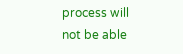process will not be able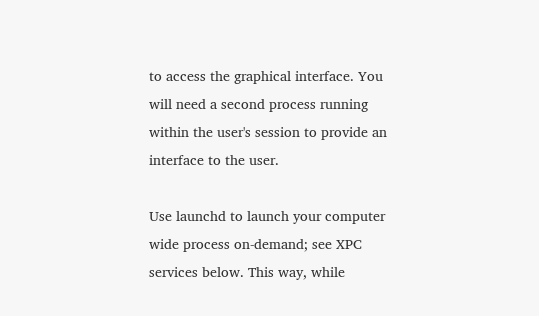to access the graphical interface. You will need a second process running within the user's session to provide an interface to the user.

Use launchd to launch your computer wide process on-demand; see XPC services below. This way, while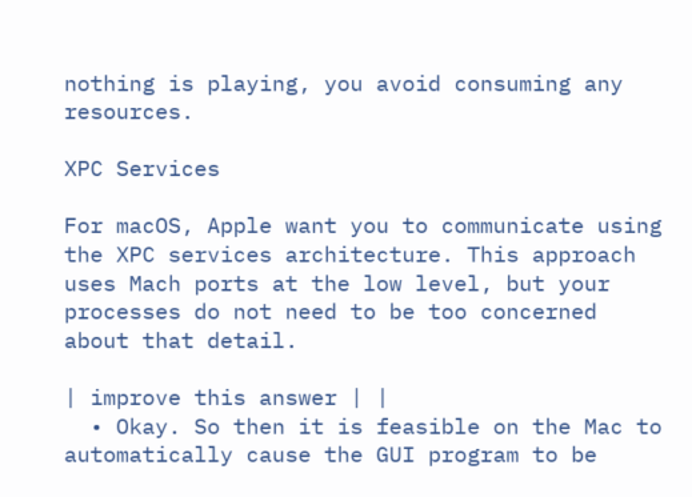nothing is playing, you avoid consuming any resources.

XPC Services

For macOS, Apple want you to communicate using the XPC services architecture. This approach uses Mach ports at the low level, but your processes do not need to be too concerned about that detail.

| improve this answer | |
  • Okay. So then it is feasible on the Mac to automatically cause the GUI program to be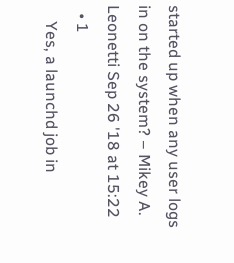started up when any user logs in on the system? – Mikey A. Leonetti Sep 26 '18 at 15:22
  • 1
    Yes, a launchd job in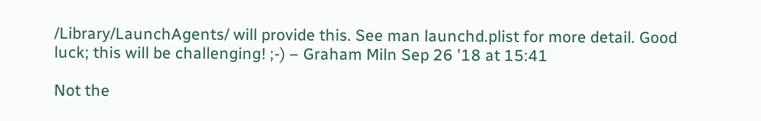/Library/LaunchAgents/ will provide this. See man launchd.plist for more detail. Good luck; this will be challenging! ;-) – Graham Miln Sep 26 '18 at 15:41

Not the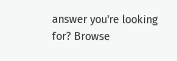answer you're looking for? Browse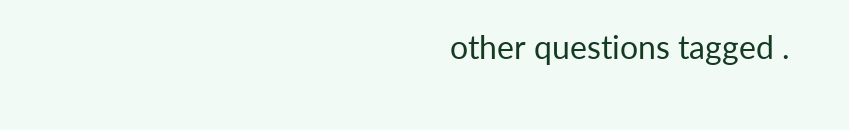other questions tagged .